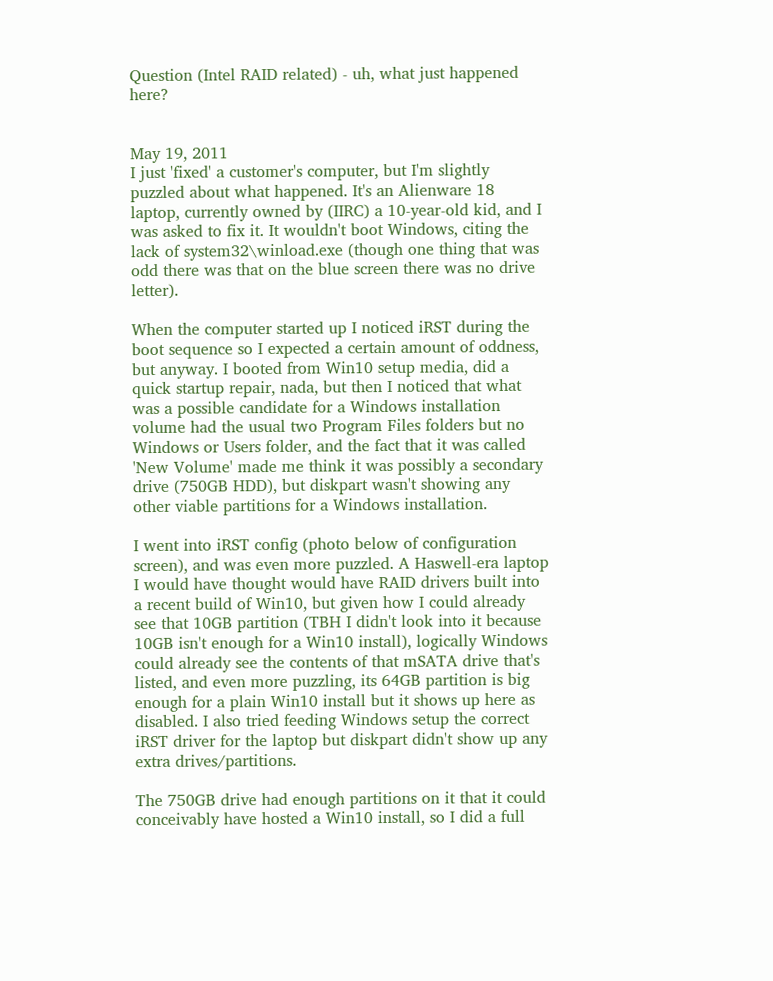Question (Intel RAID related) - uh, what just happened here?


May 19, 2011
I just 'fixed' a customer's computer, but I'm slightly puzzled about what happened. It's an Alienware 18 laptop, currently owned by (IIRC) a 10-year-old kid, and I was asked to fix it. It wouldn't boot Windows, citing the lack of system32\winload.exe (though one thing that was odd there was that on the blue screen there was no drive letter).

When the computer started up I noticed iRST during the boot sequence so I expected a certain amount of oddness, but anyway. I booted from Win10 setup media, did a quick startup repair, nada, but then I noticed that what was a possible candidate for a Windows installation volume had the usual two Program Files folders but no Windows or Users folder, and the fact that it was called 'New Volume' made me think it was possibly a secondary drive (750GB HDD), but diskpart wasn't showing any other viable partitions for a Windows installation.

I went into iRST config (photo below of configuration screen), and was even more puzzled. A Haswell-era laptop I would have thought would have RAID drivers built into a recent build of Win10, but given how I could already see that 10GB partition (TBH I didn't look into it because 10GB isn't enough for a Win10 install), logically Windows could already see the contents of that mSATA drive that's listed, and even more puzzling, its 64GB partition is big enough for a plain Win10 install but it shows up here as disabled. I also tried feeding Windows setup the correct iRST driver for the laptop but diskpart didn't show up any extra drives/partitions.

The 750GB drive had enough partitions on it that it could conceivably have hosted a Win10 install, so I did a full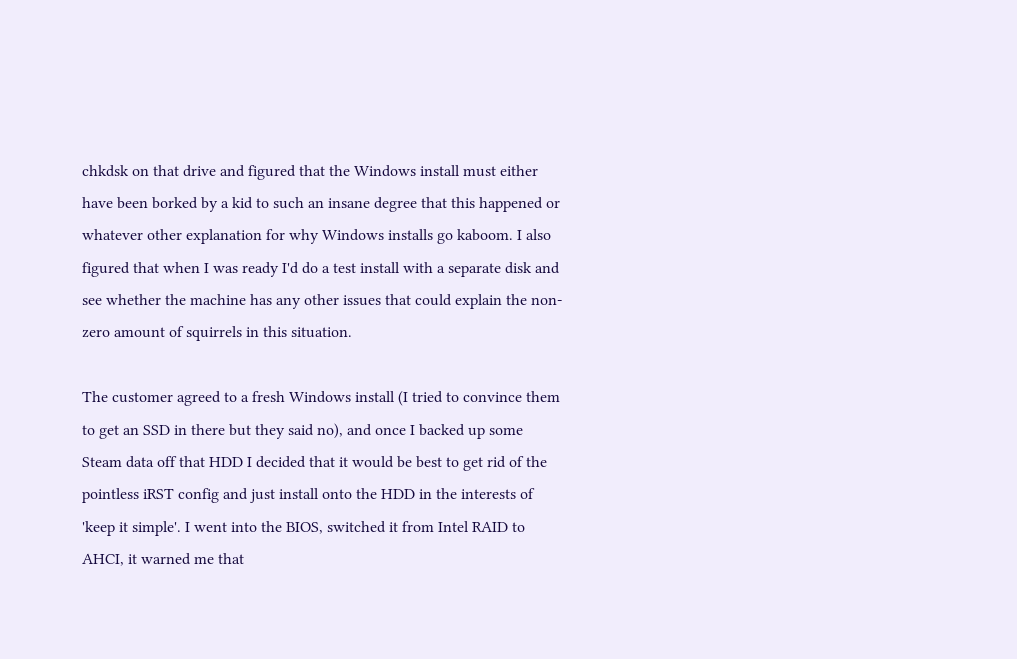chkdsk on that drive and figured that the Windows install must either have been borked by a kid to such an insane degree that this happened or whatever other explanation for why Windows installs go kaboom. I also figured that when I was ready I'd do a test install with a separate disk and see whether the machine has any other issues that could explain the non-zero amount of squirrels in this situation.

The customer agreed to a fresh Windows install (I tried to convince them to get an SSD in there but they said no), and once I backed up some Steam data off that HDD I decided that it would be best to get rid of the pointless iRST config and just install onto the HDD in the interests of 'keep it simple'. I went into the BIOS, switched it from Intel RAID to AHCI, it warned me that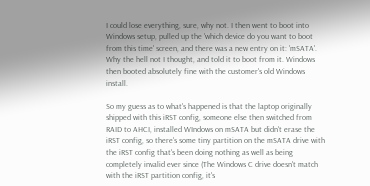I could lose everything, sure, why not. I then went to boot into Windows setup, pulled up the 'which device do you want to boot from this time' screen, and there was a new entry on it: 'mSATA'. Why the hell not I thought, and told it to boot from it. Windows then booted absolutely fine with the customer's old Windows install.

So my guess as to what's happened is that the laptop originally shipped with this iRST config, someone else then switched from RAID to AHCI, installed WIndows on mSATA but didn't erase the iRST config, so there's some tiny partition on the mSATA drive with the iRST config that's been doing nothing as well as being completely invalid ever since (The Windows C drive doesn't match with the iRST partition config, it's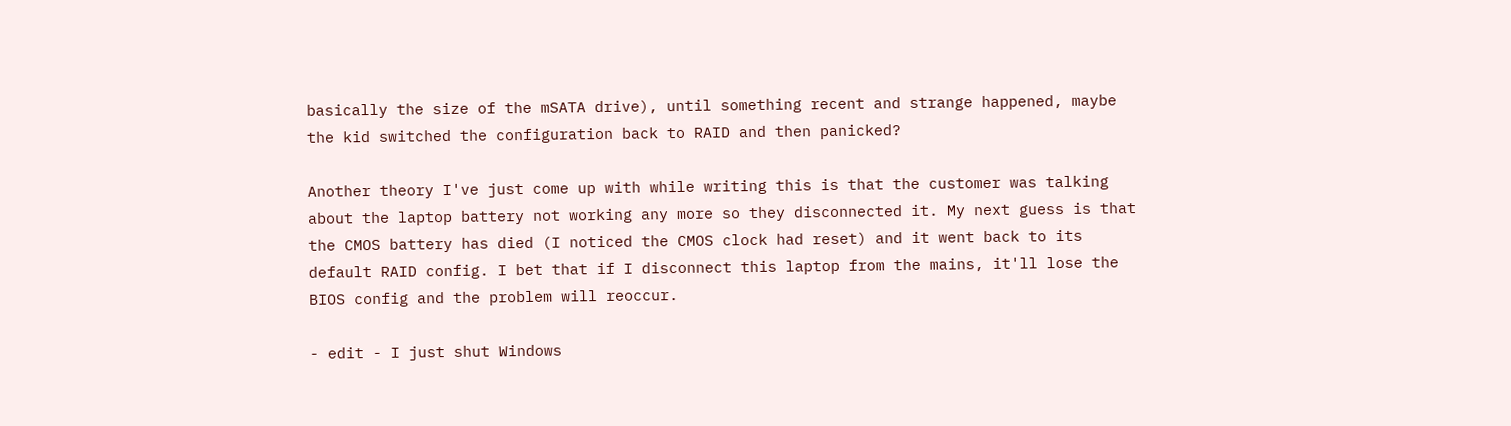basically the size of the mSATA drive), until something recent and strange happened, maybe the kid switched the configuration back to RAID and then panicked?

Another theory I've just come up with while writing this is that the customer was talking about the laptop battery not working any more so they disconnected it. My next guess is that the CMOS battery has died (I noticed the CMOS clock had reset) and it went back to its default RAID config. I bet that if I disconnect this laptop from the mains, it'll lose the BIOS config and the problem will reoccur.

- edit - I just shut Windows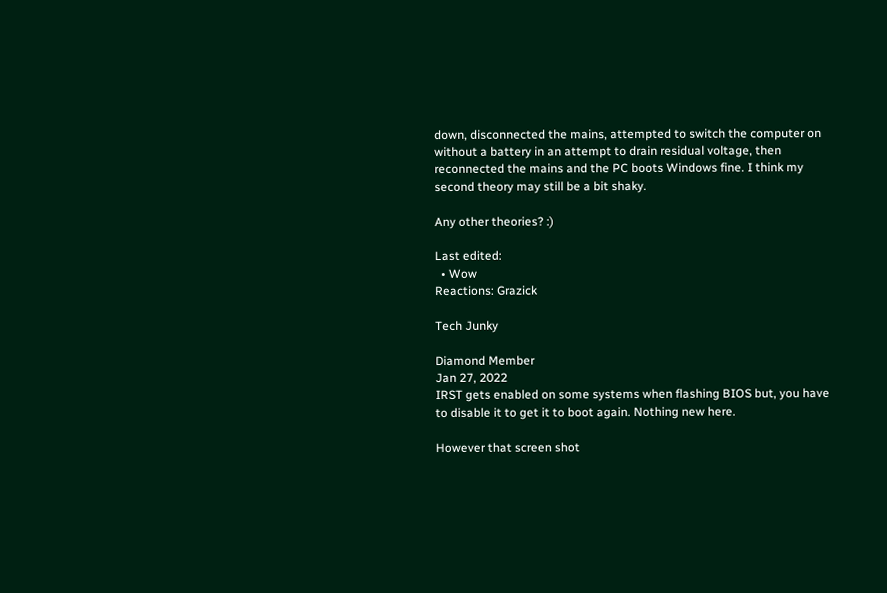down, disconnected the mains, attempted to switch the computer on without a battery in an attempt to drain residual voltage, then reconnected the mains and the PC boots Windows fine. I think my second theory may still be a bit shaky.

Any other theories? :)

Last edited:
  • Wow
Reactions: Grazick

Tech Junky

Diamond Member
Jan 27, 2022
IRST gets enabled on some systems when flashing BIOS but, you have to disable it to get it to boot again. Nothing new here.

However that screen shot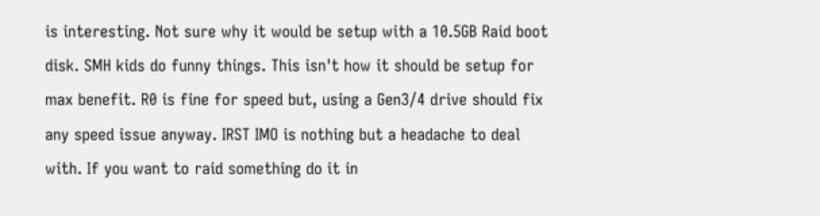is interesting. Not sure why it would be setup with a 10.5GB Raid boot disk. SMH kids do funny things. This isn't how it should be setup for max benefit. R0 is fine for speed but, using a Gen3/4 drive should fix any speed issue anyway. IRST IMO is nothing but a headache to deal with. If you want to raid something do it in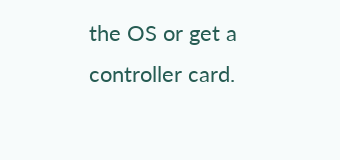the OS or get a controller card.